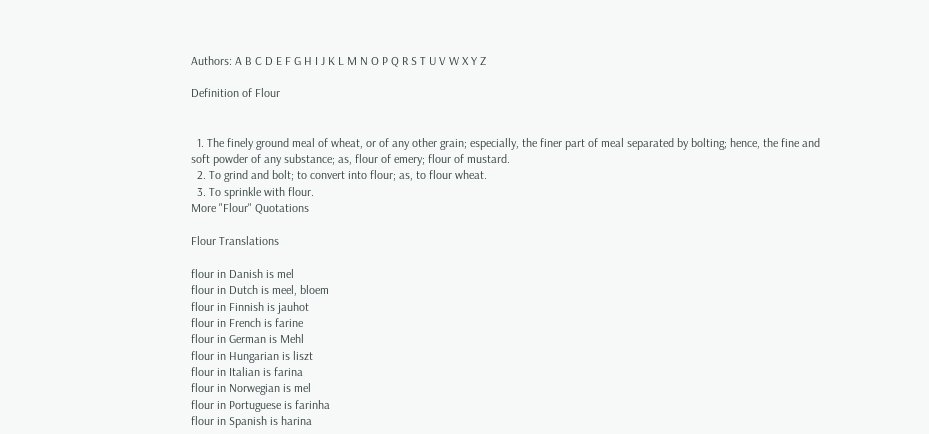Authors: A B C D E F G H I J K L M N O P Q R S T U V W X Y Z

Definition of Flour


  1. The finely ground meal of wheat, or of any other grain; especially, the finer part of meal separated by bolting; hence, the fine and soft powder of any substance; as, flour of emery; flour of mustard.
  2. To grind and bolt; to convert into flour; as, to flour wheat.
  3. To sprinkle with flour.
More "Flour" Quotations

Flour Translations

flour in Danish is mel
flour in Dutch is meel, bloem
flour in Finnish is jauhot
flour in French is farine
flour in German is Mehl
flour in Hungarian is liszt
flour in Italian is farina
flour in Norwegian is mel
flour in Portuguese is farinha
flour in Spanish is harina